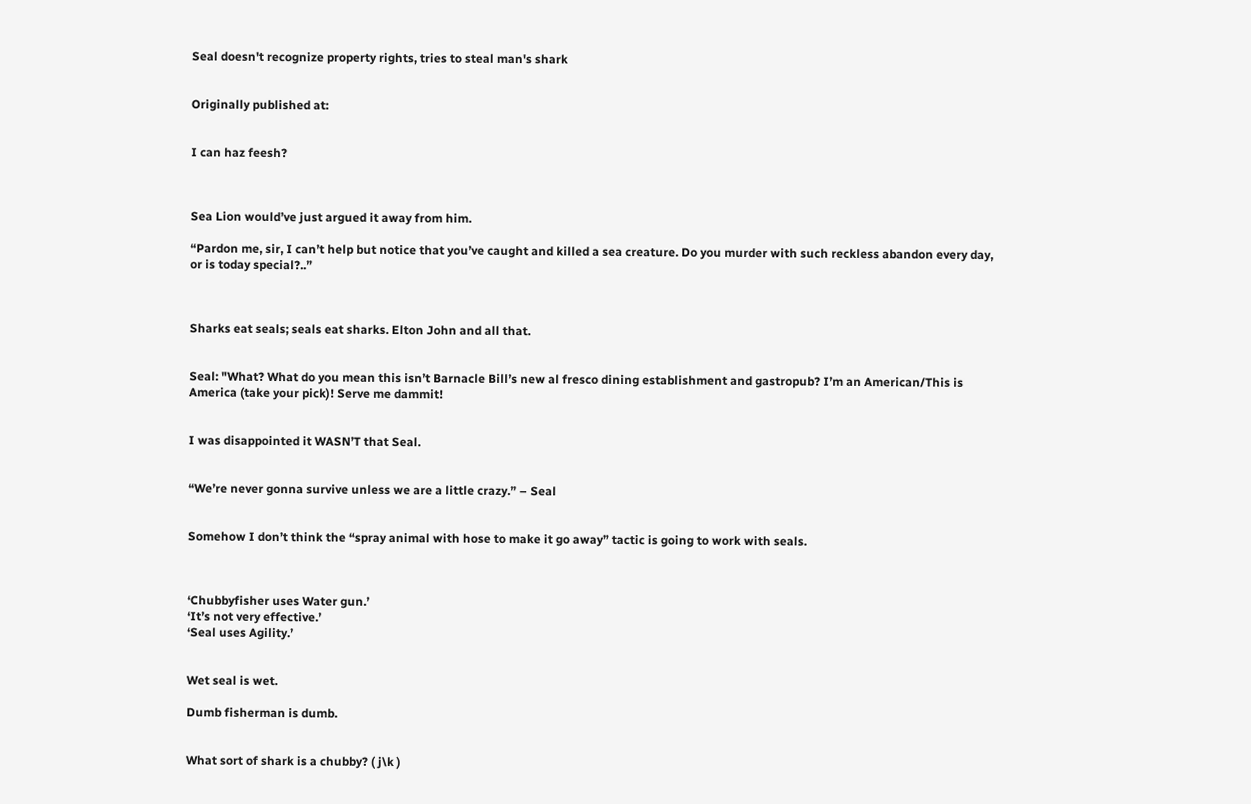Seal doesn't recognize property rights, tries to steal man's shark


Originally published at:


I can haz feesh?



Sea Lion would’ve just argued it away from him.

“Pardon me, sir, I can’t help but notice that you’ve caught and killed a sea creature. Do you murder with such reckless abandon every day, or is today special?..”



Sharks eat seals; seals eat sharks. Elton John and all that.


Seal: "What? What do you mean this isn’t Barnacle Bill’s new al fresco dining establishment and gastropub? I’m an American/This is America (take your pick)! Serve me dammit!


I was disappointed it WASN’T that Seal.


“We’re never gonna survive unless we are a little crazy.” – Seal


Somehow I don’t think the “spray animal with hose to make it go away” tactic is going to work with seals.



‘Chubbyfisher uses Water gun.’
‘It’s not very effective.’
‘Seal uses Agility.’


Wet seal is wet.

Dumb fisherman is dumb.


What sort of shark is a chubby? ( j\k )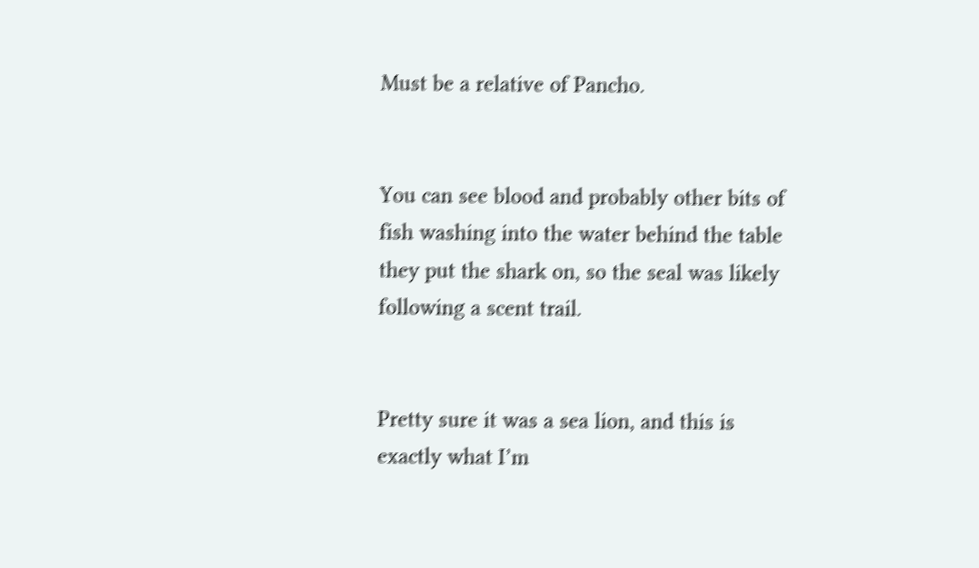Must be a relative of Pancho.


You can see blood and probably other bits of fish washing into the water behind the table they put the shark on, so the seal was likely following a scent trail.


Pretty sure it was a sea lion, and this is exactly what I’m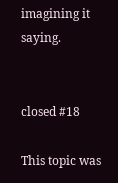imagining it saying.


closed #18

This topic was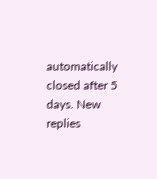automatically closed after 5 days. New replies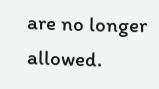are no longer allowed.